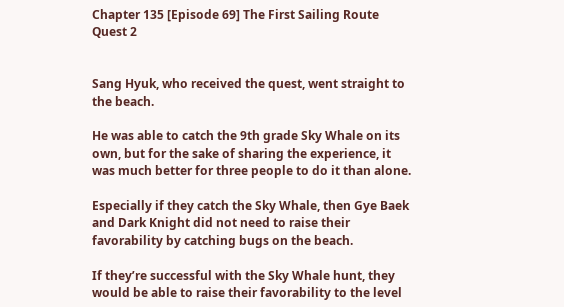Chapter 135 [Episode 69] The First Sailing Route Quest 2


Sang Hyuk, who received the quest, went straight to the beach.

He was able to catch the 9th grade Sky Whale on its own, but for the sake of sharing the experience, it was much better for three people to do it than alone.

Especially if they catch the Sky Whale, then Gye Baek and Dark Knight did not need to raise their favorability by catching bugs on the beach.

If they’re successful with the Sky Whale hunt, they would be able to raise their favorability to the level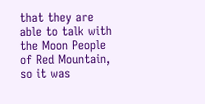that they are able to talk with the Moon People of Red Mountain, so it was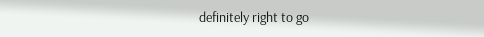definitely right to go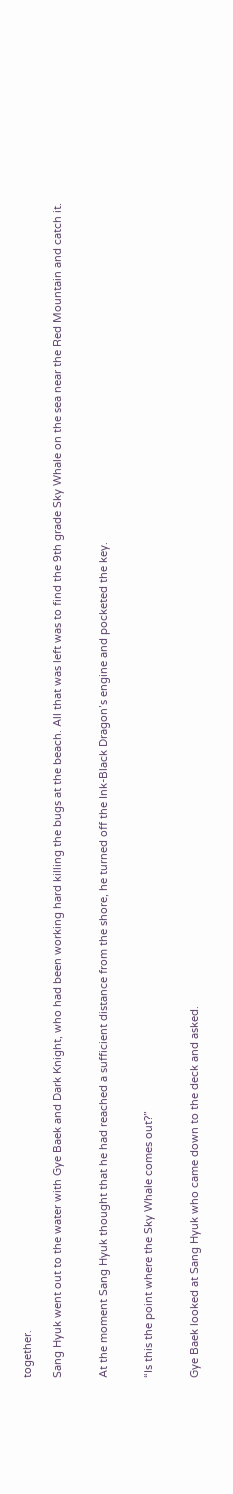together.

Sang Hyuk went out to the water with Gye Baek and Dark Knight, who had been working hard killing the bugs at the beach. All that was left was to find the 9th grade Sky Whale on the sea near the Red Mountain and catch it.


At the moment Sang Hyuk thought that he had reached a sufficient distance from the shore, he turned off the Ink-Black Dragon’s engine and pocketed the key.


“Is this the point where the Sky Whale comes out?”


Gye Baek looked at Sang Hyuk who came down to the deck and asked.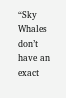“Sky Whales don’t have an exact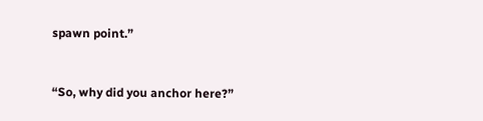spawn point.”


“So, why did you anchor here?”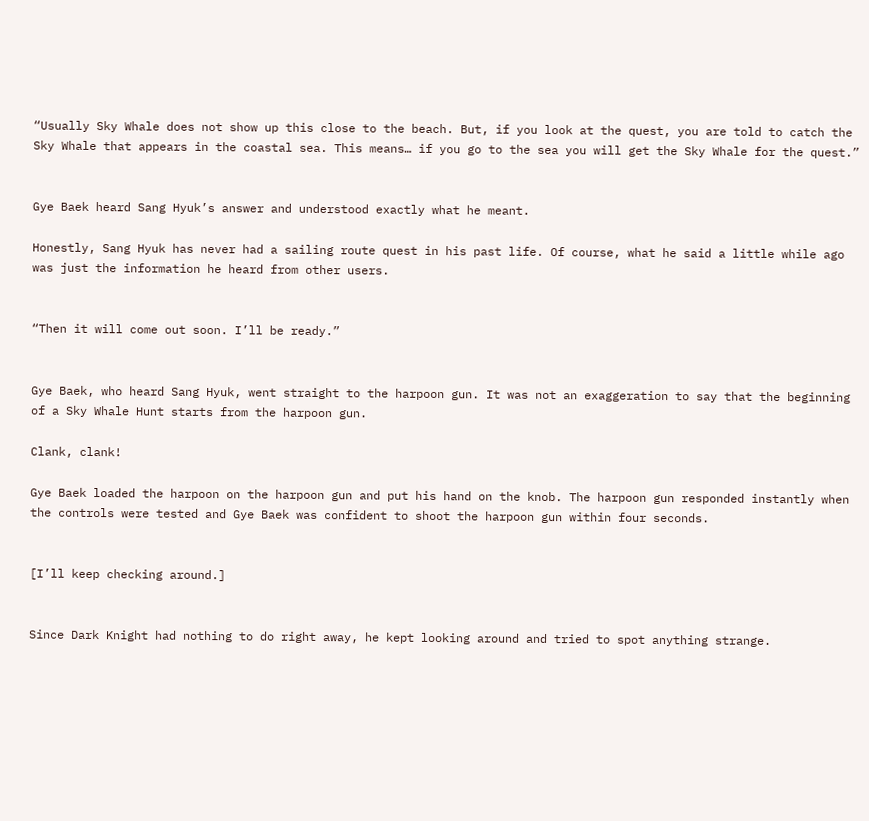“Usually Sky Whale does not show up this close to the beach. But, if you look at the quest, you are told to catch the Sky Whale that appears in the coastal sea. This means… if you go to the sea you will get the Sky Whale for the quest.”


Gye Baek heard Sang Hyuk’s answer and understood exactly what he meant.

Honestly, Sang Hyuk has never had a sailing route quest in his past life. Of course, what he said a little while ago was just the information he heard from other users.


“Then it will come out soon. I’ll be ready.”


Gye Baek, who heard Sang Hyuk, went straight to the harpoon gun. It was not an exaggeration to say that the beginning of a Sky Whale Hunt starts from the harpoon gun.

Clank, clank!

Gye Baek loaded the harpoon on the harpoon gun and put his hand on the knob. The harpoon gun responded instantly when the controls were tested and Gye Baek was confident to shoot the harpoon gun within four seconds.


[I’ll keep checking around.]


Since Dark Knight had nothing to do right away, he kept looking around and tried to spot anything strange.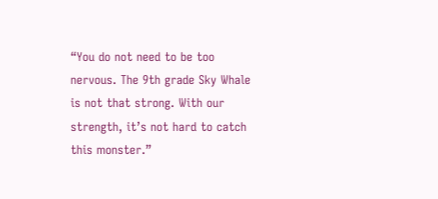“You do not need to be too nervous. The 9th grade Sky Whale is not that strong. With our strength, it’s not hard to catch this monster.”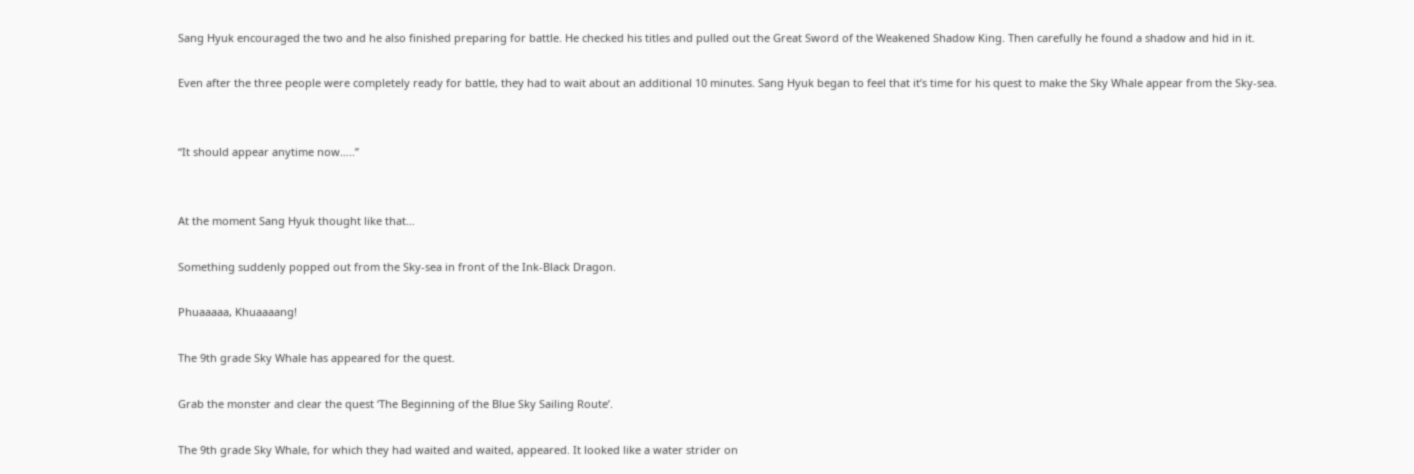Sang Hyuk encouraged the two and he also finished preparing for battle. He checked his titles and pulled out the Great Sword of the Weakened Shadow King. Then carefully he found a shadow and hid in it.

Even after the three people were completely ready for battle, they had to wait about an additional 10 minutes. Sang Hyuk began to feel that it’s time for his quest to make the Sky Whale appear from the Sky-sea.


“It should appear anytime now…..”


At the moment Sang Hyuk thought like that…

Something suddenly popped out from the Sky-sea in front of the Ink-Black Dragon.

Phuaaaaa, Khuaaaang!

The 9th grade Sky Whale has appeared for the quest.

Grab the monster and clear the quest ‘The Beginning of the Blue Sky Sailing Route’.

The 9th grade Sky Whale, for which they had waited and waited, appeared. It looked like a water strider on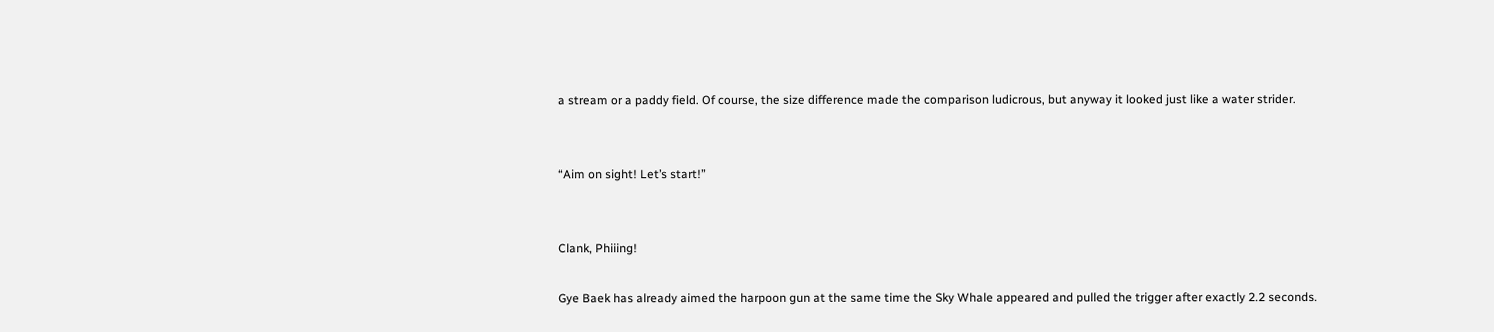a stream or a paddy field. Of course, the size difference made the comparison ludicrous, but anyway it looked just like a water strider.


“Aim on sight! Let’s start!”


Clank, Phiiing!

Gye Baek has already aimed the harpoon gun at the same time the Sky Whale appeared and pulled the trigger after exactly 2.2 seconds.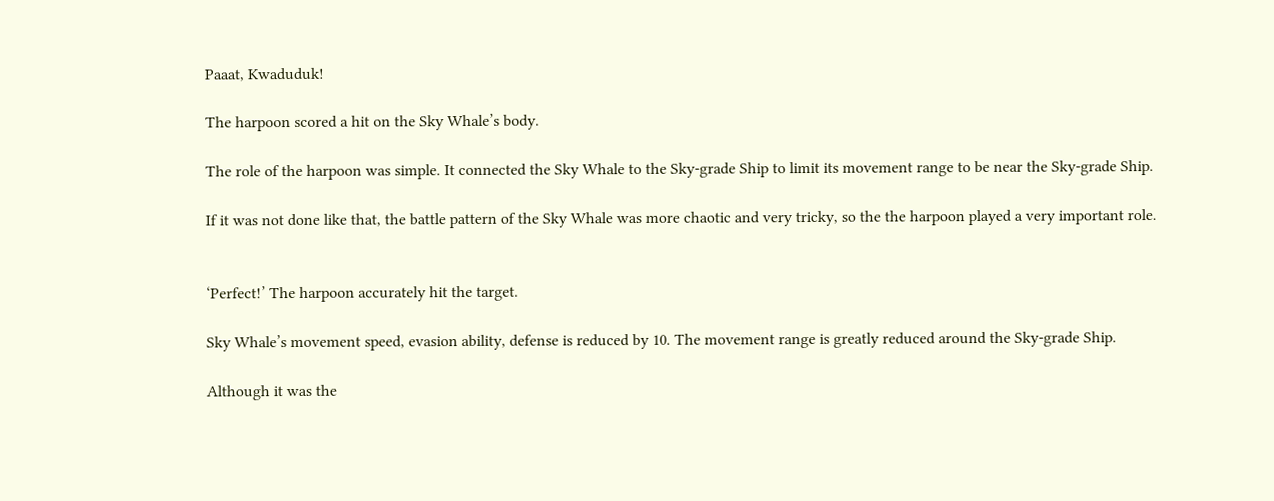Paaat, Kwaduduk!

The harpoon scored a hit on the Sky Whale’s body.

The role of the harpoon was simple. It connected the Sky Whale to the Sky-grade Ship to limit its movement range to be near the Sky-grade Ship.

If it was not done like that, the battle pattern of the Sky Whale was more chaotic and very tricky, so the the harpoon played a very important role.


‘Perfect!’ The harpoon accurately hit the target.

Sky Whale’s movement speed, evasion ability, defense is reduced by 10. The movement range is greatly reduced around the Sky-grade Ship.

Although it was the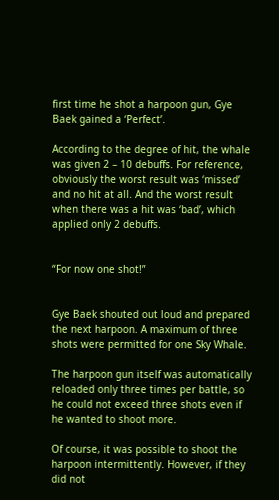first time he shot a harpoon gun, Gye Baek gained a ‘Perfect’.

According to the degree of hit, the whale was given 2 – 10 debuffs. For reference, obviously the worst result was ‘missed’ and no hit at all. And the worst result when there was a hit was ‘bad’, which applied only 2 debuffs.


“For now one shot!”


Gye Baek shouted out loud and prepared the next harpoon. A maximum of three shots were permitted for one Sky Whale.

The harpoon gun itself was automatically reloaded only three times per battle, so he could not exceed three shots even if he wanted to shoot more.

Of course, it was possible to shoot the harpoon intermittently. However, if they did not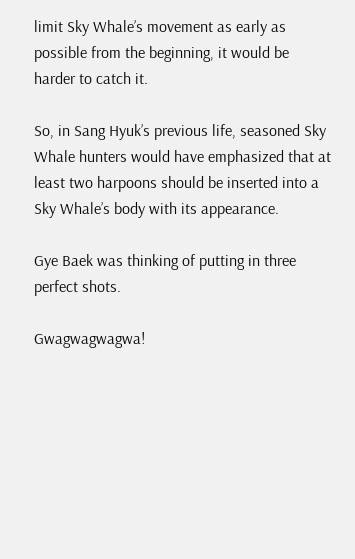limit Sky Whale’s movement as early as possible from the beginning, it would be harder to catch it.

So, in Sang Hyuk’s previous life, seasoned Sky Whale hunters would have emphasized that at least two harpoons should be inserted into a Sky Whale’s body with its appearance.

Gye Baek was thinking of putting in three perfect shots.

Gwagwagwagwa!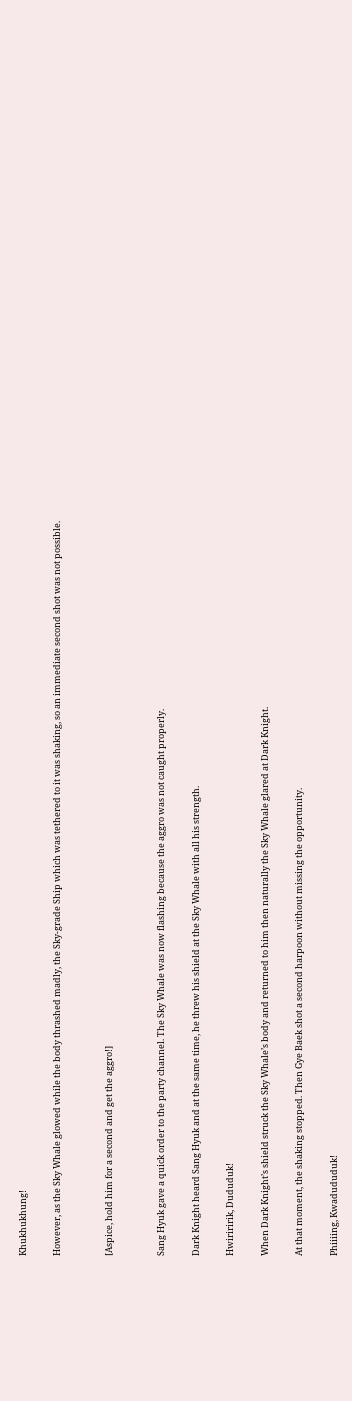Khukhukhung!

However, as the Sky Whale glowed while the body thrashed madly, the Sky-grade Ship which was tethered to it was shaking, so an immediate second shot was not possible.


[Aspice, hold him for a second and get the aggro!]


Sang Hyuk gave a quick order to the party channel. The Sky Whale was now flashing because the aggro was not caught properly.

Dark Knight heard Sang Hyuk and at the same time, he threw his shield at the Sky Whale with all his strength.

Hwiriririk, Dududuk!

When Dark Knight’s shield struck the Sky Whale’s body and returned to him then naturally the Sky Whale glared at Dark Knight.

At that moment, the shaking stopped. Then Gye Baek shot a second harpoon without missing the opportunity.

Phiiiing, Kwadududuk!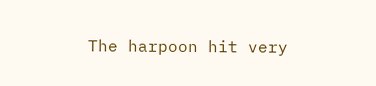The harpoon hit very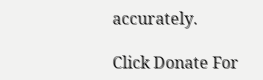accurately.

Click Donate For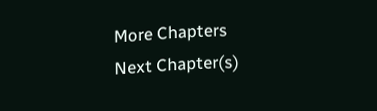More Chapters
Next Chapter(s)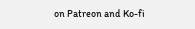on Patreon and Ko-fi